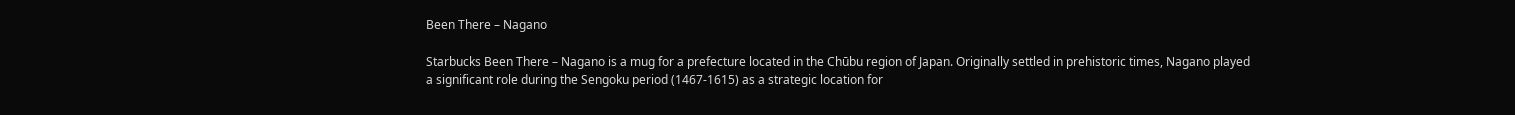Been There – Nagano

Starbucks Been There – Nagano is a mug for a prefecture located in the Chūbu region of Japan. Originally settled in prehistoric times, Nagano played a significant role during the Sengoku period (1467-1615) as a strategic location for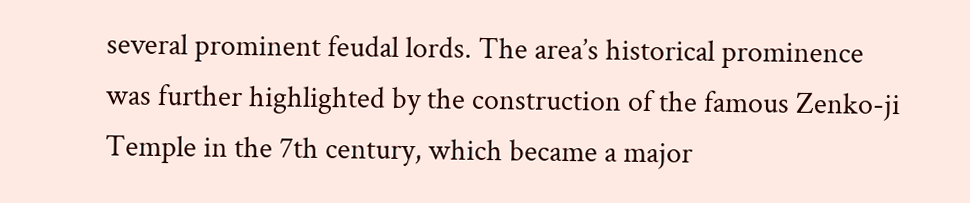several prominent feudal lords. The area’s historical prominence was further highlighted by the construction of the famous Zenko-ji Temple in the 7th century, which became a major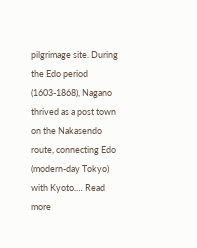pilgrimage site. During the Edo period (1603-1868), Nagano thrived as a post town on the Nakasendo route, connecting Edo (modern-day Tokyo) with Kyoto.… Read more